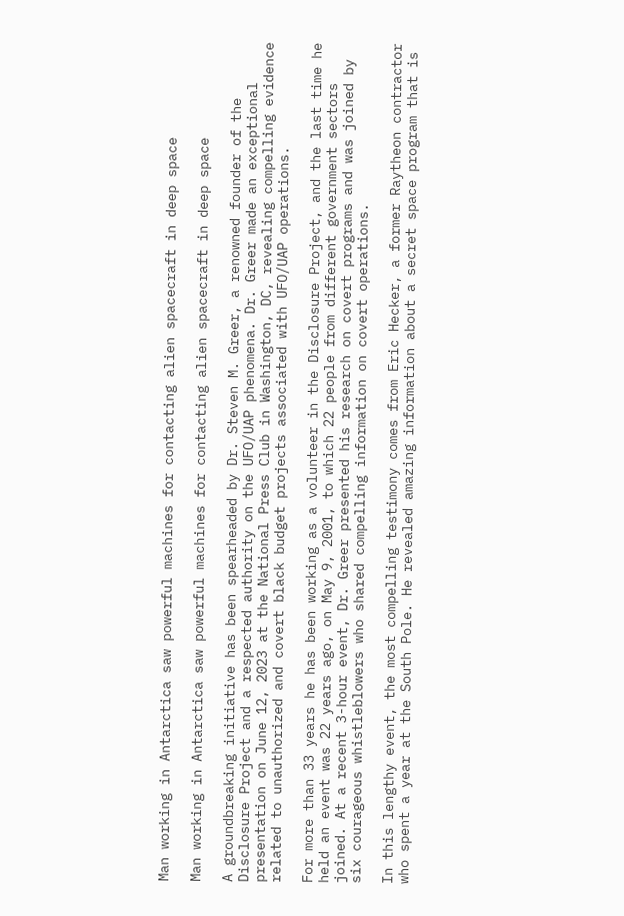Man working in Antarctica saw powerful machines for contacting alien spacecraft in deep space

Man working in Antarctica saw powerful machines for contacting alien spacecraft in deep space

A groundbreaking initiative has been spearheaded by Dr. Steven M. Greer, a renowned founder of the Disclosure Project and a respected authority on the UFO/UAP phenomena. Dr. Greer made an exceptional presentation on June 12, 2023 at the National Press Club in Washington, DC, revealing compelling evidence related to unauthorized and covert black budget projects associated with UFO/UAP operations.

For more than 33 years he has been working as a volunteer in the Disclosure Project, and the last time he held an event was 22 years ago, on May 9, 2001, to which 22 people from different government sectors joined. At a recent 3-hour event, Dr. Greer presented his research on covert programs and was joined by six courageous whistleblowers who shared compelling information on covert operations.

In this lengthy event, the most compelling testimony comes from Eric Hecker, a former Raytheon contractor who spent a year at the South Pole. He revealed amazing information about a secret space program that is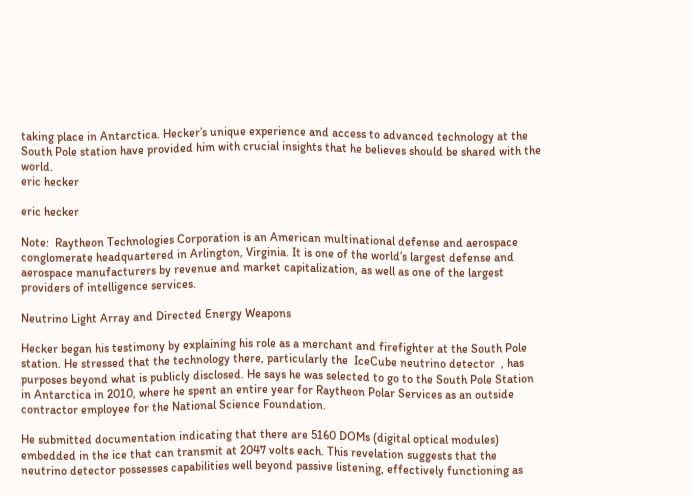taking place in Antarctica. Hecker’s unique experience and access to advanced technology at the South Pole station have provided him with crucial insights that he believes should be shared with the world.
eric hecker

eric hecker

Note:  Raytheon Technologies Corporation is an American multinational defense and aerospace conglomerate headquartered in Arlington, Virginia. It is one of the world’s largest defense and aerospace manufacturers by revenue and market capitalization, as well as one of the largest providers of intelligence services.

Neutrino Light Array and Directed Energy Weapons

Hecker began his testimony by explaining his role as a merchant and firefighter at the South Pole station. He stressed that the technology there, particularly the  IceCube neutrino detector  , has purposes beyond what is publicly disclosed. He says he was selected to go to the South Pole Station in Antarctica in 2010, where he spent an entire year for Raytheon Polar Services as an outside contractor employee for the National Science Foundation.

He submitted documentation indicating that there are 5160 DOMs (digital optical modules) embedded in the ice that can transmit at 2047 volts each. This revelation suggests that the neutrino detector possesses capabilities well beyond passive listening, effectively functioning as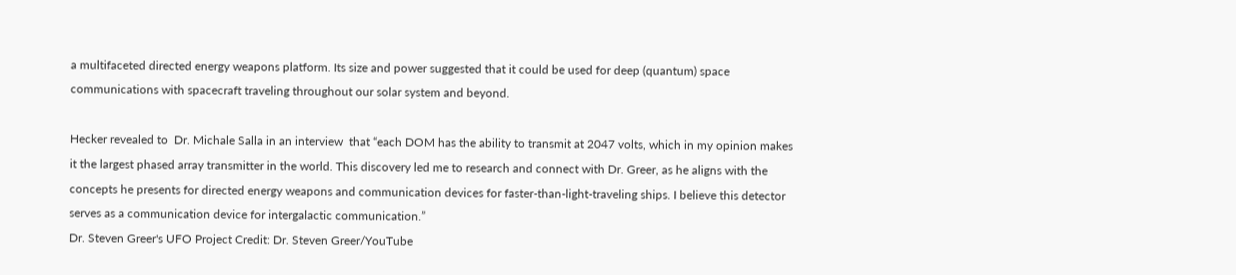a multifaceted directed energy weapons platform. Its size and power suggested that it could be used for deep (quantum) space communications with spacecraft traveling throughout our solar system and beyond.

Hecker revealed to  Dr. Michale Salla in an interview  that “each DOM has the ability to transmit at 2047 volts, which in my opinion makes it the largest phased array transmitter in the world. This discovery led me to research and connect with Dr. Greer, as he aligns with the concepts he presents for directed energy weapons and communication devices for faster-than-light-traveling ships. I believe this detector serves as a communication device for intergalactic communication.”
Dr. Steven Greer's UFO Project Credit: Dr. Steven Greer/YouTube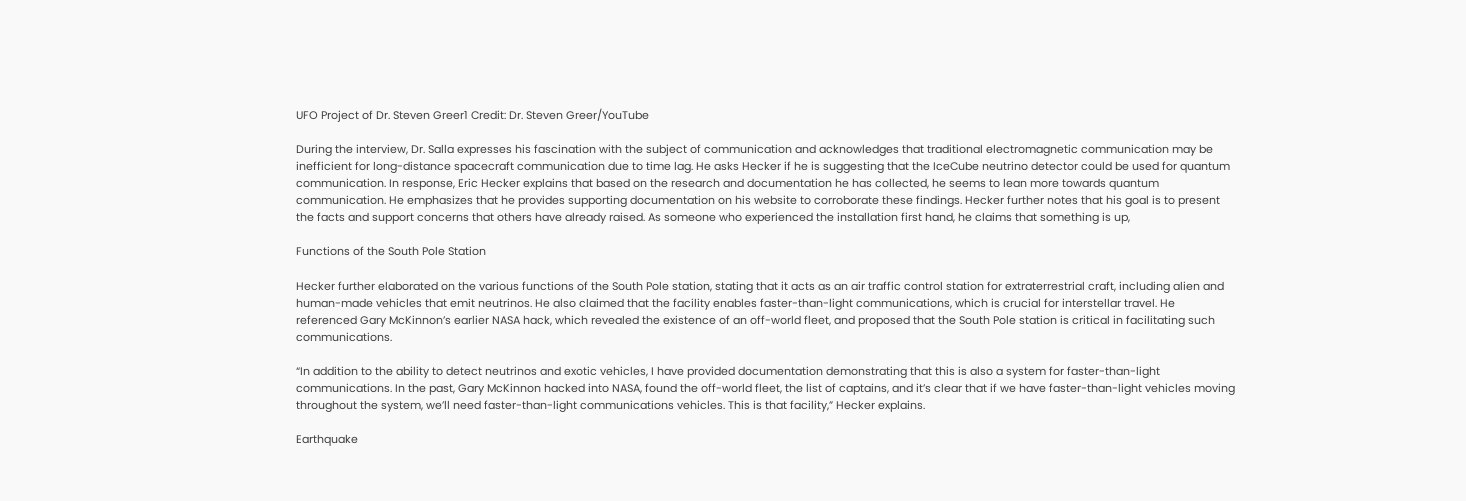UFO Project of Dr. Steven Greer1 Credit: Dr. Steven Greer/YouTube

During the interview, Dr. Salla expresses his fascination with the subject of communication and acknowledges that traditional electromagnetic communication may be inefficient for long-distance spacecraft communication due to time lag. He asks Hecker if he is suggesting that the IceCube neutrino detector could be used for quantum communication. In response, Eric Hecker explains that based on the research and documentation he has collected, he seems to lean more towards quantum communication. He emphasizes that he provides supporting documentation on his website to corroborate these findings. Hecker further notes that his goal is to present the facts and support concerns that others have already raised. As someone who experienced the installation first hand, he claims that something is up,

Functions of the South Pole Station

Hecker further elaborated on the various functions of the South Pole station, stating that it acts as an air traffic control station for extraterrestrial craft, including alien and human-made vehicles that emit neutrinos. He also claimed that the facility enables faster-than-light communications, which is crucial for interstellar travel. He referenced Gary McKinnon’s earlier NASA hack, which revealed the existence of an off-world fleet, and proposed that the South Pole station is critical in facilitating such communications.

“In addition to the ability to detect neutrinos and exotic vehicles, I have provided documentation demonstrating that this is also a system for faster-than-light communications. In the past, Gary McKinnon hacked into NASA, found the off-world fleet, the list of captains, and it’s clear that if we have faster-than-light vehicles moving throughout the system, we’ll need faster-than-light communications vehicles. This is that facility,” Hecker explains.

Earthquake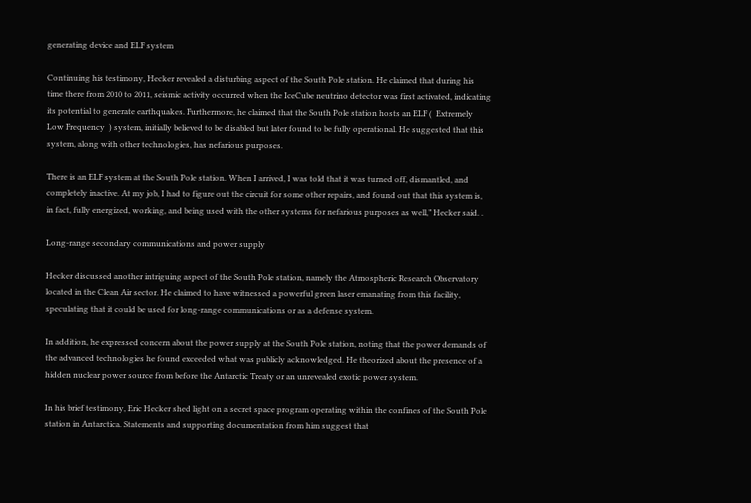generating device and ELF system

Continuing his testimony, Hecker revealed a disturbing aspect of the South Pole station. He claimed that during his time there from 2010 to 2011, seismic activity occurred when the IceCube neutrino detector was first activated, indicating its potential to generate earthquakes. Furthermore, he claimed that the South Pole station hosts an ELF (  Extremely Low Frequency  ) system, initially believed to be disabled but later found to be fully operational. He suggested that this system, along with other technologies, has nefarious purposes.

There is an ELF system at the South Pole station. When I arrived, I was told that it was turned off, dismantled, and completely inactive. At my job, I had to figure out the circuit for some other repairs, and found out that this system is, in fact, fully energized, working, and being used with the other systems for nefarious purposes as well,” Hecker said. .

Long-range secondary communications and power supply

Hecker discussed another intriguing aspect of the South Pole station, namely the Atmospheric Research Observatory located in the Clean Air sector. He claimed to have witnessed a powerful green laser emanating from this facility, speculating that it could be used for long-range communications or as a defense system.

In addition, he expressed concern about the power supply at the South Pole station, noting that the power demands of the advanced technologies he found exceeded what was publicly acknowledged. He theorized about the presence of a hidden nuclear power source from before the Antarctic Treaty or an unrevealed exotic power system.

In his brief testimony, Eric Hecker shed light on a secret space program operating within the confines of the South Pole station in Antarctica. Statements and supporting documentation from him suggest that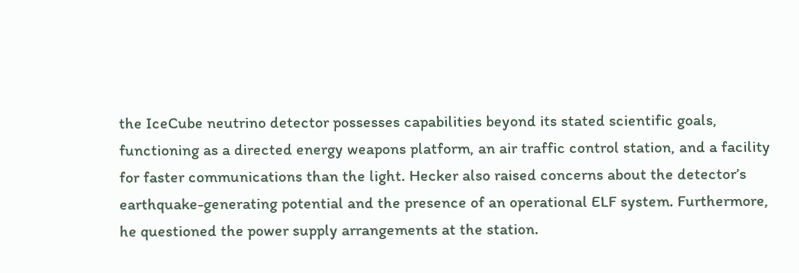the IceCube neutrino detector possesses capabilities beyond its stated scientific goals, functioning as a directed energy weapons platform, an air traffic control station, and a facility for faster communications than the light. Hecker also raised concerns about the detector’s earthquake-generating potential and the presence of an operational ELF system. Furthermore, he questioned the power supply arrangements at the station.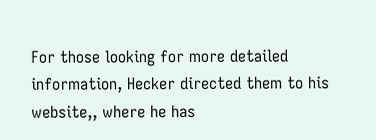For those looking for more detailed information, Hecker directed them to his website,, where he has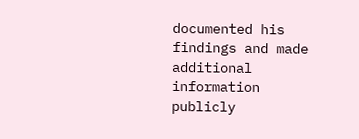documented his findings and made additional information publicly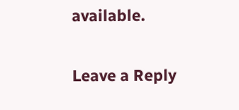available.

Leave a Reply